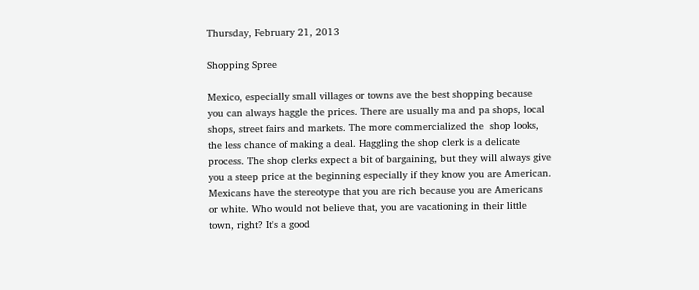Thursday, February 21, 2013

Shopping Spree

Mexico, especially small villages or towns ave the best shopping because you can always haggle the prices. There are usually ma and pa shops, local shops, street fairs and markets. The more commercialized the  shop looks, the less chance of making a deal. Haggling the shop clerk is a delicate process. The shop clerks expect a bit of bargaining, but they will always give you a steep price at the beginning especially if they know you are American. Mexicans have the stereotype that you are rich because you are Americans or white. Who would not believe that, you are vacationing in their little town, right? It's a good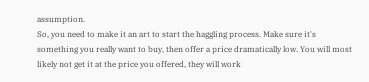assumption.
So, you need to make it an art to start the haggling process. Make sure it's something you really want to buy, then offer a price dramatically low. You will most likely not get it at the price you offered, they will work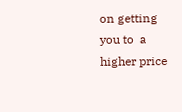on getting you to  a higher price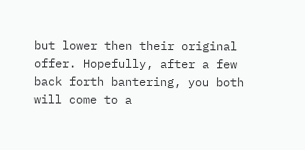but lower then their original offer. Hopefully, after a few back forth bantering, you both will come to a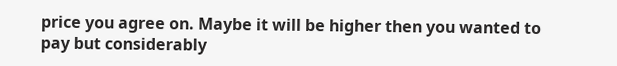price you agree on. Maybe it will be higher then you wanted to pay but considerably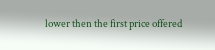lower then the first price offered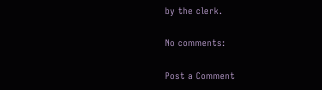by the clerk.

No comments:

Post a Comment